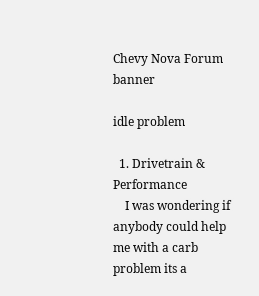Chevy Nova Forum banner

idle problem

  1. Drivetrain & Performance
    I was wondering if anybody could help me with a carb problem its a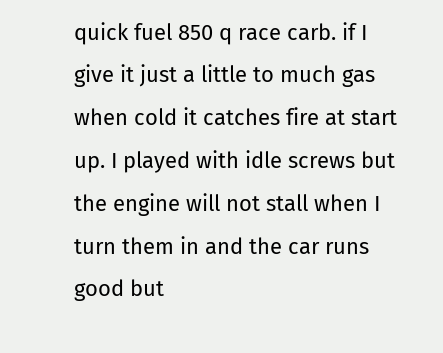quick fuel 850 q race carb. if I give it just a little to much gas when cold it catches fire at start up. I played with idle screws but the engine will not stall when I turn them in and the car runs good but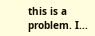this is a problem. I...